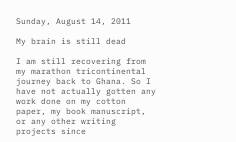Sunday, August 14, 2011

My brain is still dead

I am still recovering from my marathon tricontinental journey back to Ghana. So I have not actually gotten any work done on my cotton paper, my book manuscript, or any other writing projects since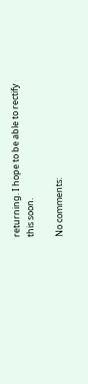returning. I hope to be able to rectify this soon.

No comments: